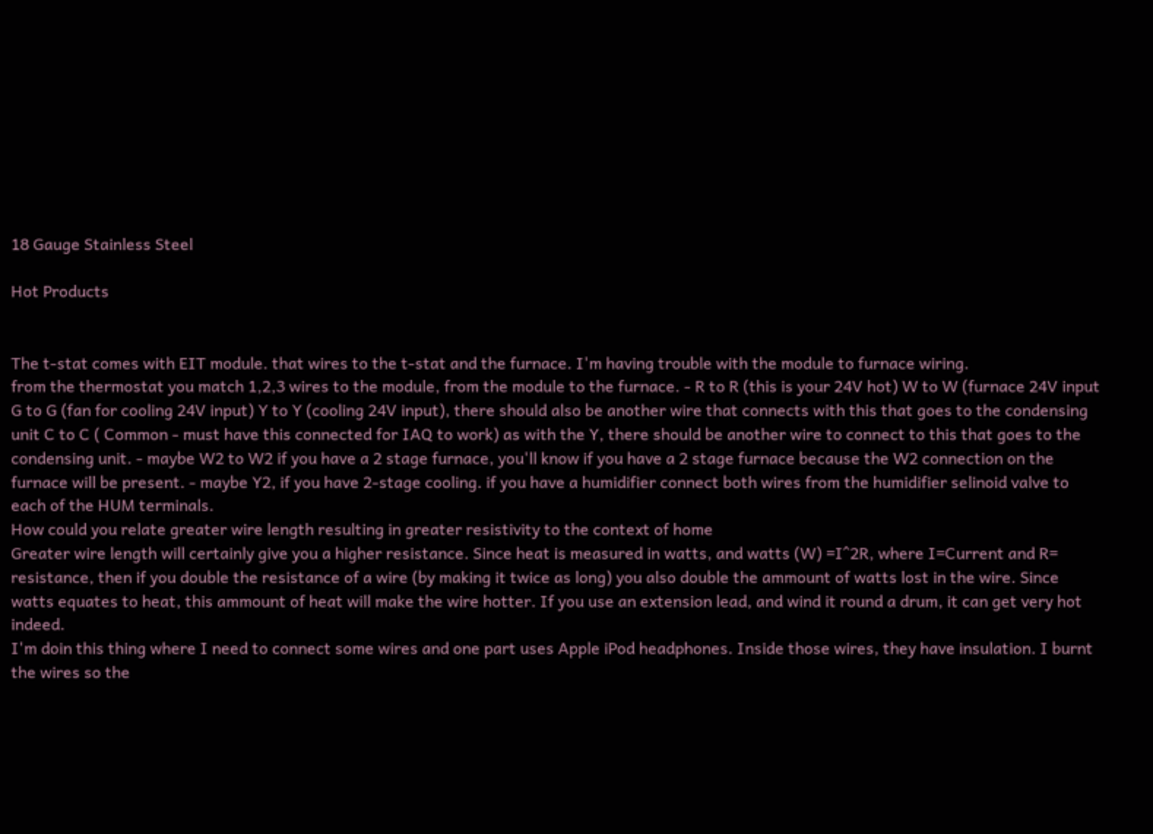18 Gauge Stainless Steel

Hot Products


The t-stat comes with EIT module. that wires to the t-stat and the furnace. I'm having trouble with the module to furnace wiring.
from the thermostat you match 1,2,3 wires to the module, from the module to the furnace. - R to R (this is your 24V hot) W to W (furnace 24V input G to G (fan for cooling 24V input) Y to Y (cooling 24V input), there should also be another wire that connects with this that goes to the condensing unit C to C ( Common - must have this connected for IAQ to work) as with the Y, there should be another wire to connect to this that goes to the condensing unit. - maybe W2 to W2 if you have a 2 stage furnace, you'll know if you have a 2 stage furnace because the W2 connection on the furnace will be present. - maybe Y2, if you have 2-stage cooling. if you have a humidifier connect both wires from the humidifier selinoid valve to each of the HUM terminals.
How could you relate greater wire length resulting in greater resistivity to the context of home
Greater wire length will certainly give you a higher resistance. Since heat is measured in watts, and watts (W) =I^2R, where I=Current and R= resistance, then if you double the resistance of a wire (by making it twice as long) you also double the ammount of watts lost in the wire. Since watts equates to heat, this ammount of heat will make the wire hotter. If you use an extension lead, and wind it round a drum, it can get very hot indeed.
I'm doin this thing where I need to connect some wires and one part uses Apple iPod headphones. Inside those wires, they have insulation. I burnt the wires so the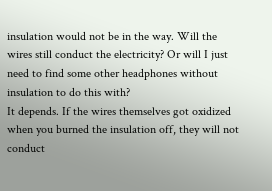insulation would not be in the way. Will the wires still conduct the electricity? Or will I just need to find some other headphones without insulation to do this with?
It depends. If the wires themselves got oxidized when you burned the insulation off, they will not conduct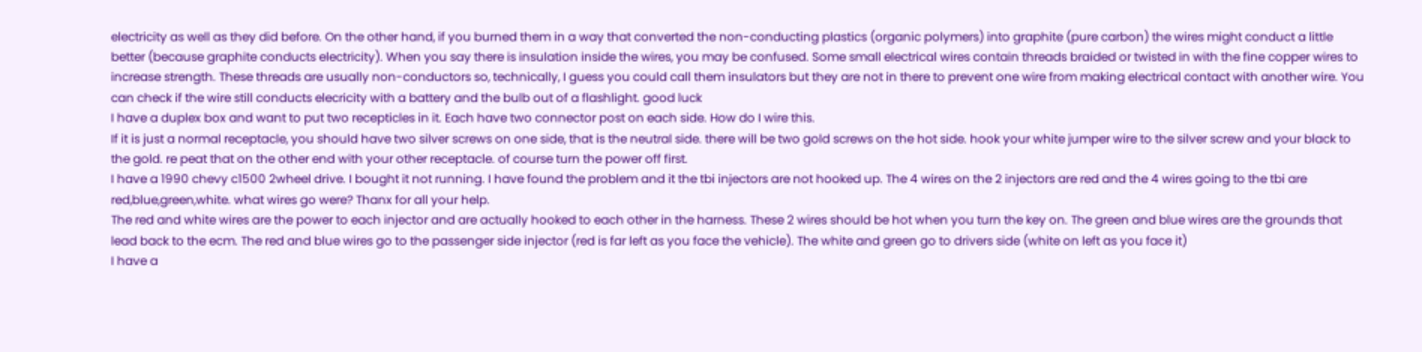electricity as well as they did before. On the other hand, if you burned them in a way that converted the non-conducting plastics (organic polymers) into graphite (pure carbon) the wires might conduct a little better (because graphite conducts electricity). When you say there is insulation inside the wires, you may be confused. Some small electrical wires contain threads braided or twisted in with the fine copper wires to increase strength. These threads are usually non-conductors so, technically, I guess you could call them insulators but they are not in there to prevent one wire from making electrical contact with another wire. You can check if the wire still conducts elecricity with a battery and the bulb out of a flashlight. good luck
I have a duplex box and want to put two recepticles in it. Each have two connector post on each side. How do I wire this.
If it is just a normal receptacle, you should have two silver screws on one side, that is the neutral side. there will be two gold screws on the hot side. hook your white jumper wire to the silver screw and your black to the gold. re peat that on the other end with your other receptacle. of course turn the power off first.
I have a 1990 chevy c1500 2wheel drive. I bought it not running. I have found the problem and it the tbi injectors are not hooked up. The 4 wires on the 2 injectors are red and the 4 wires going to the tbi are red,blue,green,white. what wires go were? Thanx for all your help.
The red and white wires are the power to each injector and are actually hooked to each other in the harness. These 2 wires should be hot when you turn the key on. The green and blue wires are the grounds that lead back to the ecm. The red and blue wires go to the passenger side injector (red is far left as you face the vehicle). The white and green go to drivers side (white on left as you face it)
I have a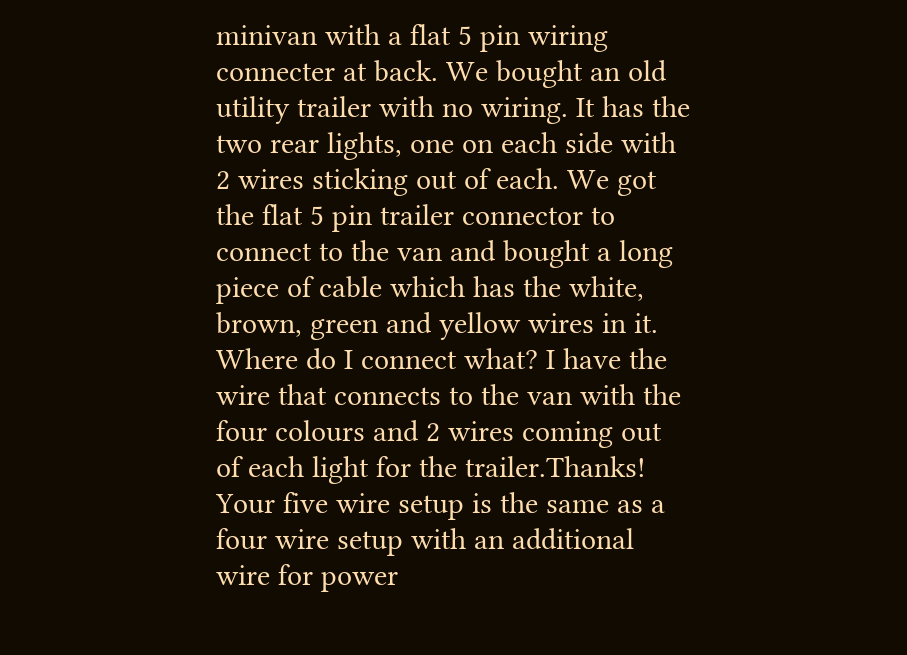minivan with a flat 5 pin wiring connecter at back. We bought an old utility trailer with no wiring. It has the two rear lights, one on each side with 2 wires sticking out of each. We got the flat 5 pin trailer connector to connect to the van and bought a long piece of cable which has the white, brown, green and yellow wires in it. Where do I connect what? I have the wire that connects to the van with the four colours and 2 wires coming out of each light for the trailer.Thanks!
Your five wire setup is the same as a four wire setup with an additional wire for power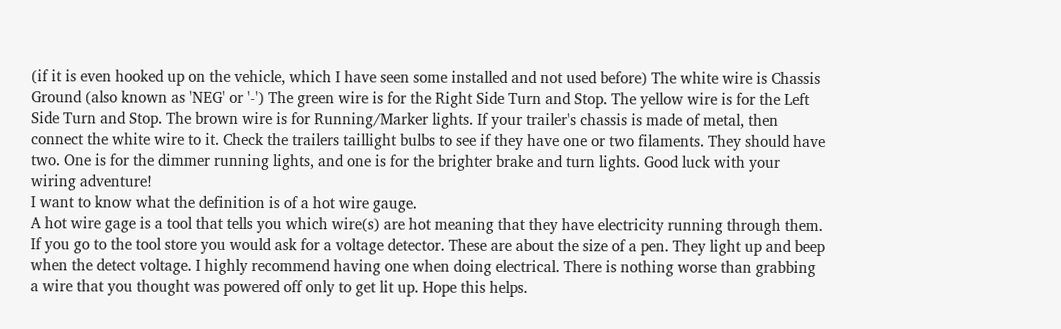(if it is even hooked up on the vehicle, which I have seen some installed and not used before) The white wire is Chassis Ground (also known as 'NEG' or '-') The green wire is for the Right Side Turn and Stop. The yellow wire is for the Left Side Turn and Stop. The brown wire is for Running/Marker lights. If your trailer's chassis is made of metal, then connect the white wire to it. Check the trailers taillight bulbs to see if they have one or two filaments. They should have two. One is for the dimmer running lights, and one is for the brighter brake and turn lights. Good luck with your wiring adventure!
I want to know what the definition is of a hot wire gauge.
A hot wire gage is a tool that tells you which wire(s) are hot meaning that they have electricity running through them. If you go to the tool store you would ask for a voltage detector. These are about the size of a pen. They light up and beep when the detect voltage. I highly recommend having one when doing electrical. There is nothing worse than grabbing a wire that you thought was powered off only to get lit up. Hope this helps.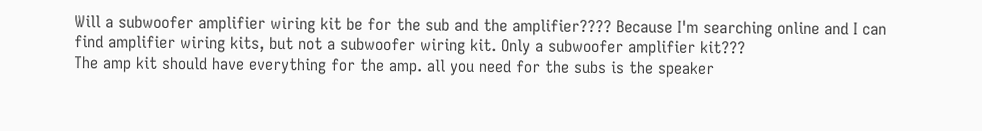Will a subwoofer amplifier wiring kit be for the sub and the amplifier???? Because I'm searching online and I can find amplifier wiring kits, but not a subwoofer wiring kit. Only a subwoofer amplifier kit???
The amp kit should have everything for the amp. all you need for the subs is the speaker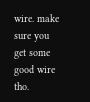wire. make sure you get some good wire tho.